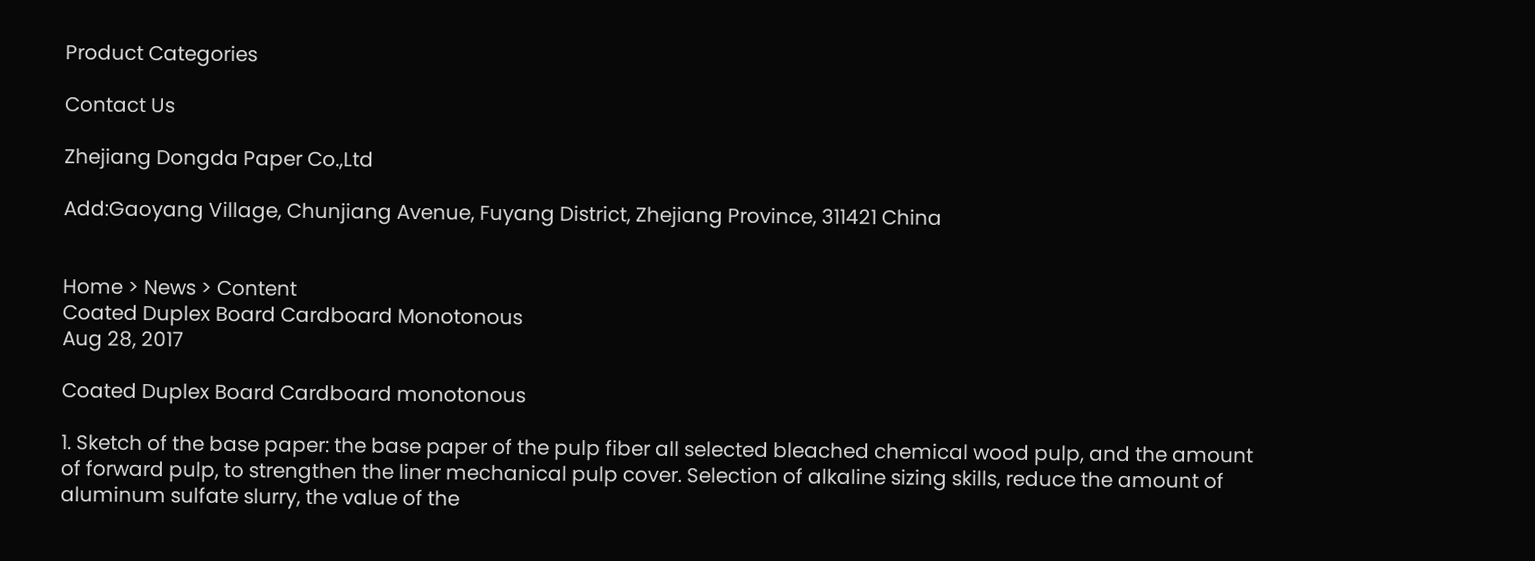Product Categories

Contact Us

Zhejiang Dongda Paper Co.,Ltd

Add:Gaoyang Village, Chunjiang Avenue, Fuyang District, Zhejiang Province, 311421 China


Home > News > Content
Coated Duplex Board Cardboard Monotonous
Aug 28, 2017

Coated Duplex Board Cardboard monotonous

1. Sketch of the base paper: the base paper of the pulp fiber all selected bleached chemical wood pulp, and the amount of forward pulp, to strengthen the liner mechanical pulp cover. Selection of alkaline sizing skills, reduce the amount of aluminum sulfate slurry, the value of the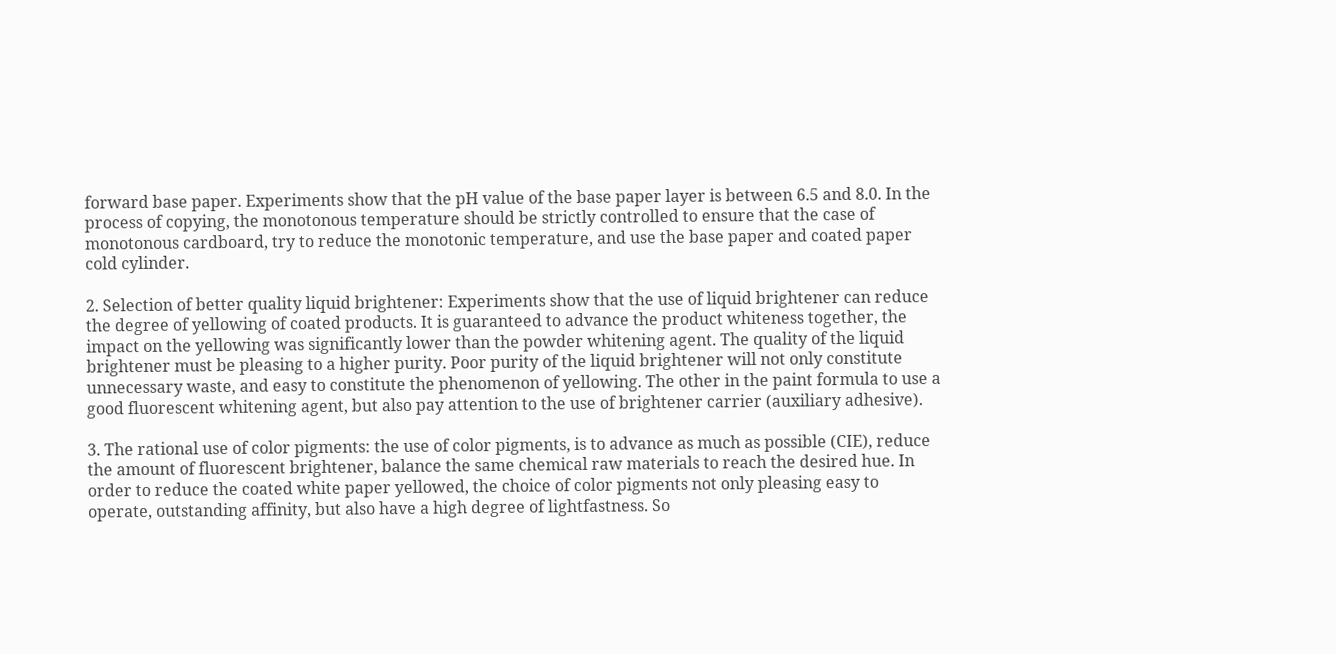forward base paper. Experiments show that the pH value of the base paper layer is between 6.5 and 8.0. In the process of copying, the monotonous temperature should be strictly controlled to ensure that the case of monotonous cardboard, try to reduce the monotonic temperature, and use the base paper and coated paper cold cylinder.

2. Selection of better quality liquid brightener: Experiments show that the use of liquid brightener can reduce the degree of yellowing of coated products. It is guaranteed to advance the product whiteness together, the impact on the yellowing was significantly lower than the powder whitening agent. The quality of the liquid brightener must be pleasing to a higher purity. Poor purity of the liquid brightener will not only constitute unnecessary waste, and easy to constitute the phenomenon of yellowing. The other in the paint formula to use a good fluorescent whitening agent, but also pay attention to the use of brightener carrier (auxiliary adhesive).

3. The rational use of color pigments: the use of color pigments, is to advance as much as possible (CIE), reduce the amount of fluorescent brightener, balance the same chemical raw materials to reach the desired hue. In order to reduce the coated white paper yellowed, the choice of color pigments not only pleasing easy to operate, outstanding affinity, but also have a high degree of lightfastness. So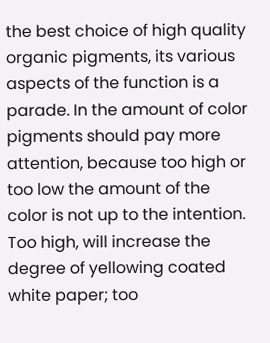the best choice of high quality organic pigments, its various aspects of the function is a parade. In the amount of color pigments should pay more attention, because too high or too low the amount of the color is not up to the intention. Too high, will increase the degree of yellowing coated white paper; too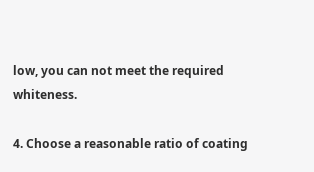low, you can not meet the required whiteness.

4. Choose a reasonable ratio of coating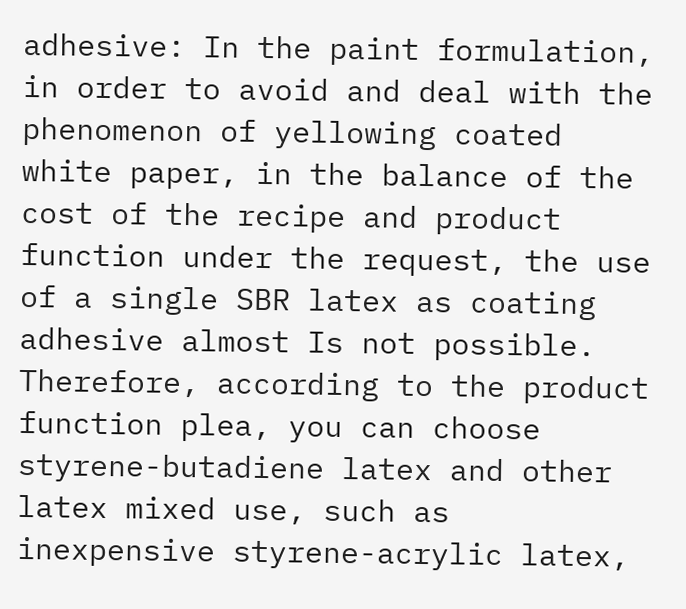adhesive: In the paint formulation, in order to avoid and deal with the phenomenon of yellowing coated white paper, in the balance of the cost of the recipe and product function under the request, the use of a single SBR latex as coating adhesive almost Is not possible. Therefore, according to the product function plea, you can choose styrene-butadiene latex and other latex mixed use, such as inexpensive styrene-acrylic latex,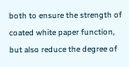both to ensure the strength of coated white paper function, but also reduce the degree of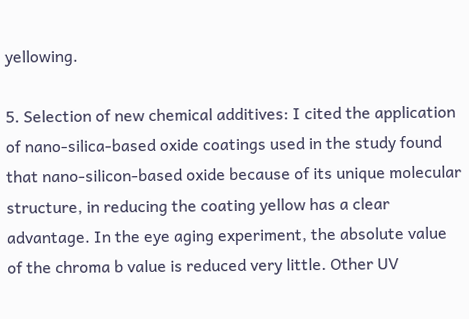yellowing.

5. Selection of new chemical additives: I cited the application of nano-silica-based oxide coatings used in the study found that nano-silicon-based oxide because of its unique molecular structure, in reducing the coating yellow has a clear advantage. In the eye aging experiment, the absolute value of the chroma b value is reduced very little. Other UV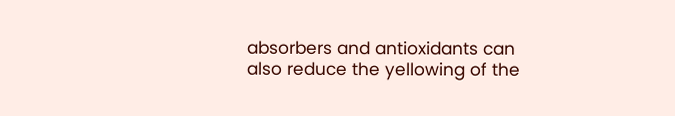absorbers and antioxidants can also reduce the yellowing of the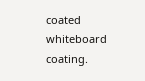coated whiteboard coating.